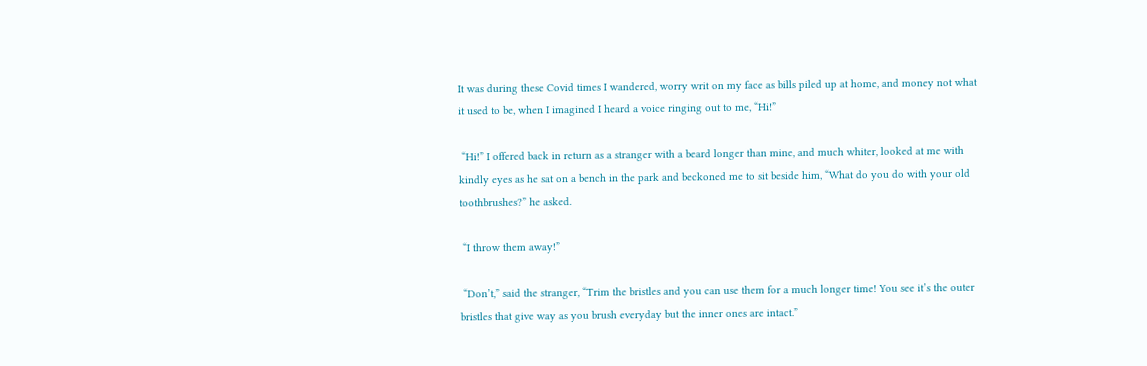It was during these Covid times I wandered, worry writ on my face as bills piled up at home, and money not what it used to be, when I imagined I heard a voice ringing out to me, “Hi!”

 “Hi!” I offered back in return as a stranger with a beard longer than mine, and much whiter, looked at me with kindly eyes as he sat on a bench in the park and beckoned me to sit beside him, “What do you do with your old toothbrushes?” he asked.

 “I throw them away!”

 “Don’t,” said the stranger, “Trim the bristles and you can use them for a much longer time! You see it’s the outer bristles that give way as you brush everyday but the inner ones are intact.”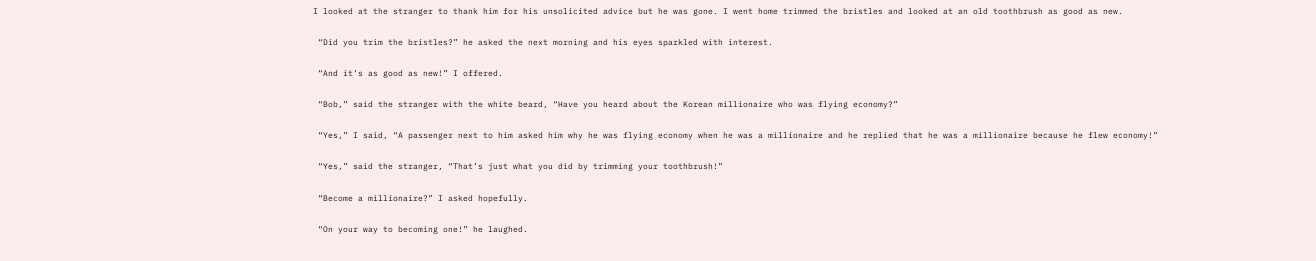I looked at the stranger to thank him for his unsolicited advice but he was gone. I went home trimmed the bristles and looked at an old toothbrush as good as new.

 “Did you trim the bristles?” he asked the next morning and his eyes sparkled with interest.

 “And it’s as good as new!” I offered.

 “Bob,” said the stranger with the white beard, “Have you heard about the Korean millionaire who was flying economy?”

 “Yes,” I said, “A passenger next to him asked him why he was flying economy when he was a millionaire and he replied that he was a millionaire because he flew economy!”

 “Yes,” said the stranger, “That’s just what you did by trimming your toothbrush!”

 “Become a millionaire?” I asked hopefully.

 “On your way to becoming one!” he laughed.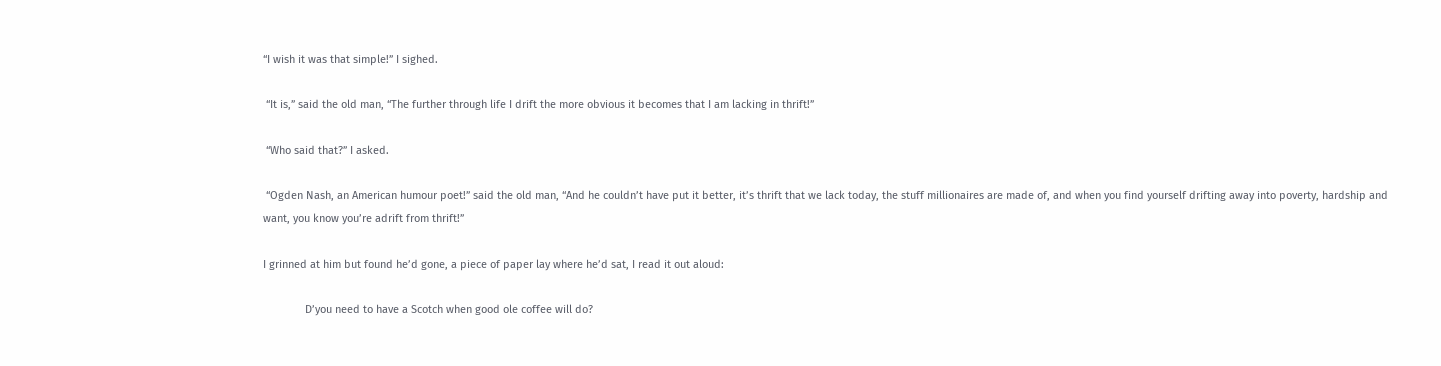“I wish it was that simple!” I sighed.

 “It is,” said the old man, “The further through life I drift the more obvious it becomes that I am lacking in thrift!”

 “Who said that?” I asked.

 “Ogden Nash, an American humour poet!” said the old man, “And he couldn’t have put it better, it’s thrift that we lack today, the stuff millionaires are made of, and when you find yourself drifting away into poverty, hardship and want, you know you’re adrift from thrift!”

I grinned at him but found he’d gone, a piece of paper lay where he’d sat, I read it out aloud:

              D’you need to have a Scotch when good ole coffee will do?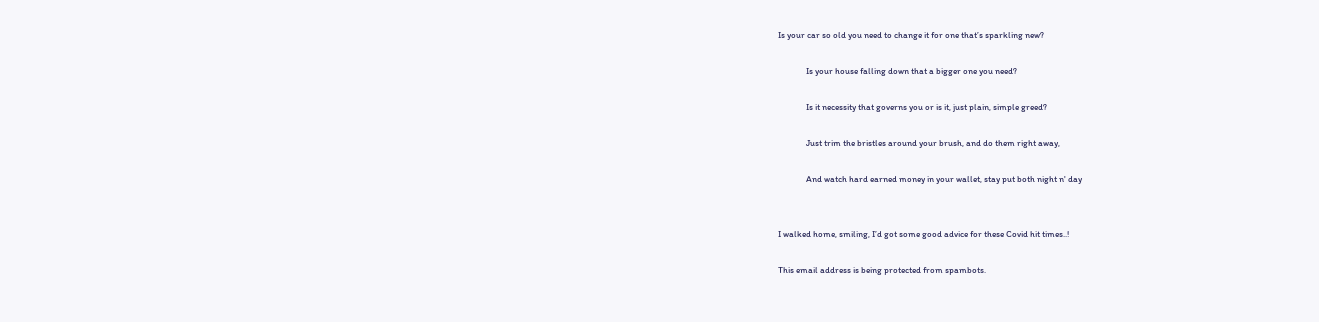Is your car so old you need to change it for one that’s sparkling new?

              Is your house falling down that a bigger one you need?

              Is it necessity that governs you or is it, just plain, simple greed?

              Just trim the bristles around your brush, and do them right away,

              And watch hard earned money in your wallet, stay put both night n' day


I walked home, smiling, I’d got some good advice for these Covid hit times..!

This email address is being protected from spambots.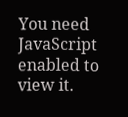You need JavaScript enabled to view it.